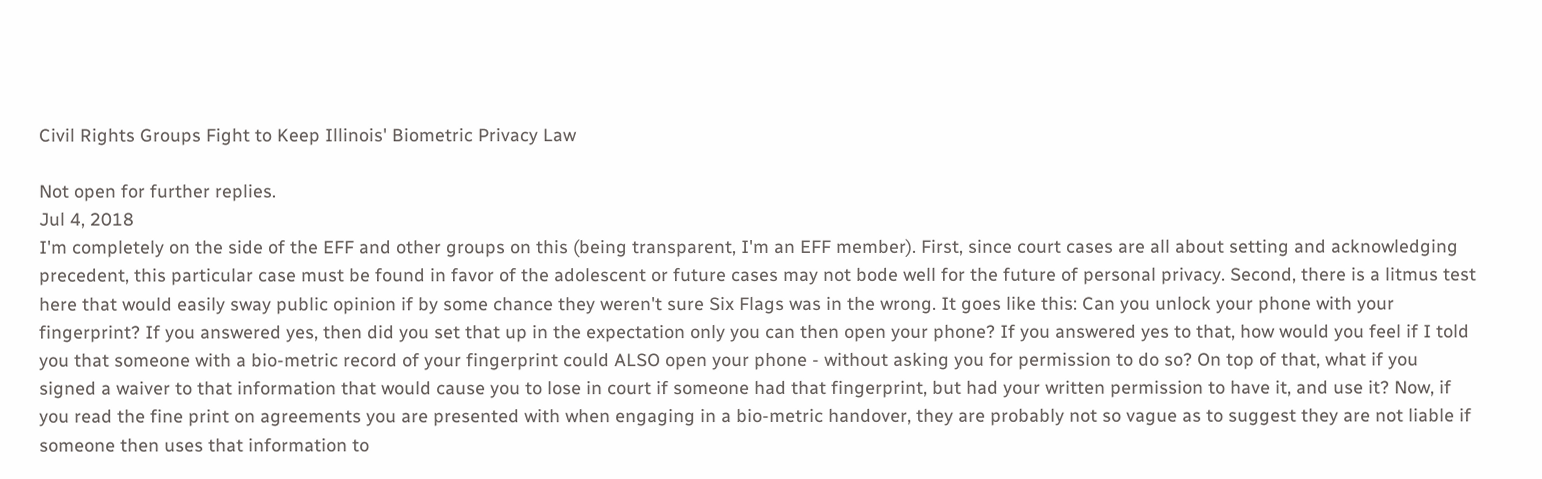Civil Rights Groups Fight to Keep Illinois' Biometric Privacy Law

Not open for further replies.
Jul 4, 2018
I'm completely on the side of the EFF and other groups on this (being transparent, I'm an EFF member). First, since court cases are all about setting and acknowledging precedent, this particular case must be found in favor of the adolescent or future cases may not bode well for the future of personal privacy. Second, there is a litmus test here that would easily sway public opinion if by some chance they weren't sure Six Flags was in the wrong. It goes like this: Can you unlock your phone with your fingerprint? If you answered yes, then did you set that up in the expectation only you can then open your phone? If you answered yes to that, how would you feel if I told you that someone with a bio-metric record of your fingerprint could ALSO open your phone - without asking you for permission to do so? On top of that, what if you signed a waiver to that information that would cause you to lose in court if someone had that fingerprint, but had your written permission to have it, and use it? Now, if you read the fine print on agreements you are presented with when engaging in a bio-metric handover, they are probably not so vague as to suggest they are not liable if someone then uses that information to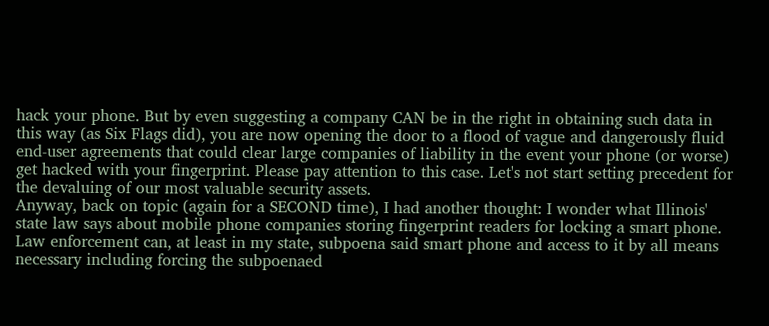hack your phone. But by even suggesting a company CAN be in the right in obtaining such data in this way (as Six Flags did), you are now opening the door to a flood of vague and dangerously fluid end-user agreements that could clear large companies of liability in the event your phone (or worse) get hacked with your fingerprint. Please pay attention to this case. Let's not start setting precedent for the devaluing of our most valuable security assets.
Anyway, back on topic (again for a SECOND time), I had another thought: I wonder what Illinois' state law says about mobile phone companies storing fingerprint readers for locking a smart phone. Law enforcement can, at least in my state, subpoena said smart phone and access to it by all means necessary including forcing the subpoenaed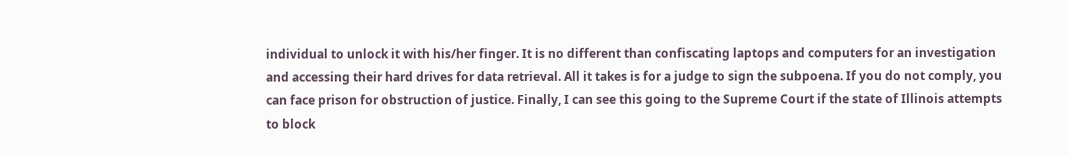individual to unlock it with his/her finger. It is no different than confiscating laptops and computers for an investigation and accessing their hard drives for data retrieval. All it takes is for a judge to sign the subpoena. If you do not comply, you can face prison for obstruction of justice. Finally, I can see this going to the Supreme Court if the state of Illinois attempts to block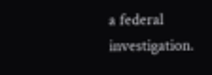a federal investigation.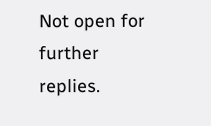Not open for further replies.